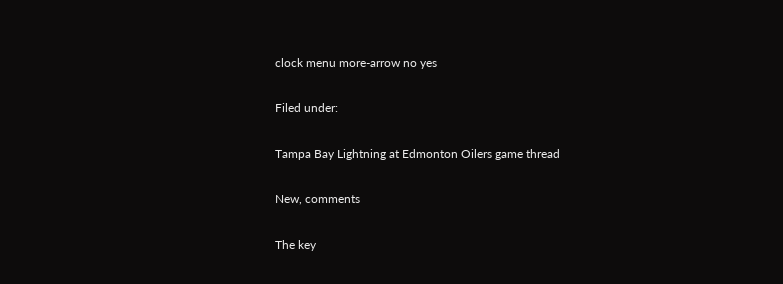clock menu more-arrow no yes

Filed under:

Tampa Bay Lightning at Edmonton Oilers game thread

New, comments

The key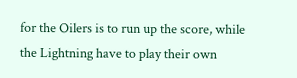for the Oilers is to run up the score, while the Lightning have to play their own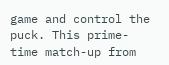game and control the puck. This prime-time match-up from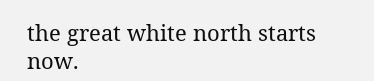the great white north starts now.